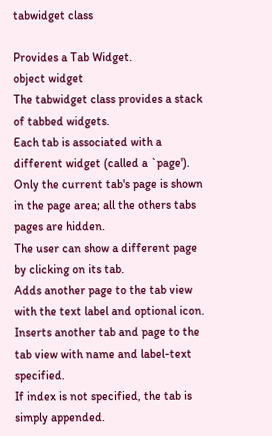tabwidget class

Provides a Tab Widget.
object widget
The tabwidget class provides a stack of tabbed widgets.
Each tab is associated with a different widget (called a `page').
Only the current tab's page is shown in the page area; all the others tabs pages are hidden.
The user can show a different page by clicking on its tab.
Adds another page to the tab view with the text label and optional icon.
Inserts another tab and page to the tab view with name and label-text specified.
If index is not specified, the tab is simply appended.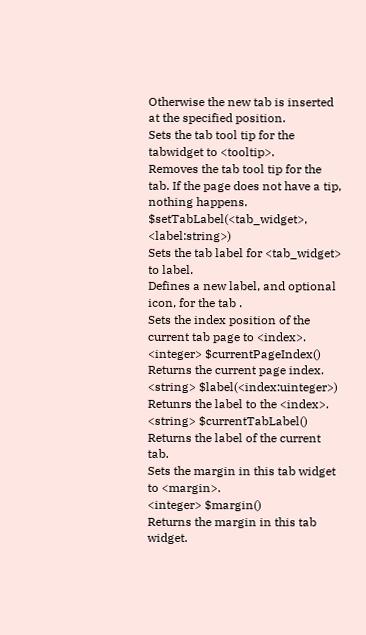Otherwise the new tab is inserted at the specified position.
Sets the tab tool tip for the tabwidget to <tooltip>.
Removes the tab tool tip for the tab. If the page does not have a tip, nothing happens.
$setTabLabel(<tab_widget>, <label:string>)
Sets the tab label for <tab_widget> to label.
Defines a new label, and optional icon, for the tab .
Sets the index position of the current tab page to <index>.
<integer> $currentPageIndex()
Returns the current page index.
<string> $label(<index:uinteger>)
Retunrs the label to the <index>.
<string> $currentTabLabel()
Returns the label of the current tab.
Sets the margin in this tab widget to <margin>.
<integer> $margin()
Returns the margin in this tab widget.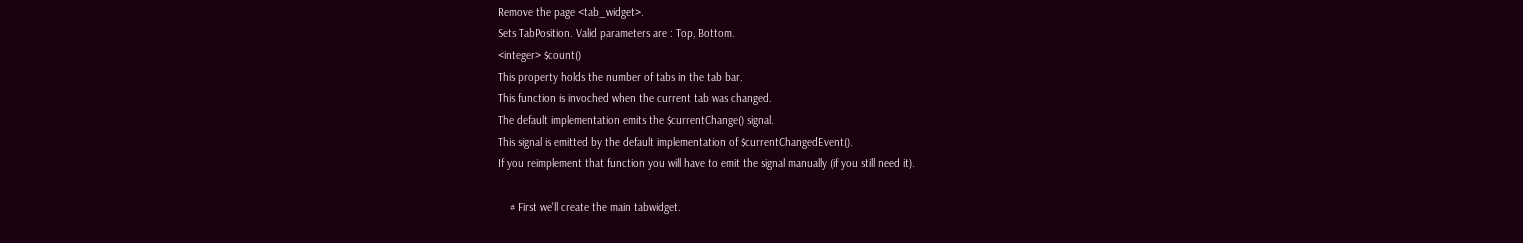Remove the page <tab_widget>.
Sets TabPosition. Valid parameters are : Top, Bottom.
<integer> $count()
This property holds the number of tabs in the tab bar.
This function is invoched when the current tab was changed.
The default implementation emits the $currentChange() signal.
This signal is emitted by the default implementation of $currentChangedEvent().
If you reimplement that function you will have to emit the signal manually (if you still need it).

    # First we'll create the main tabwidget.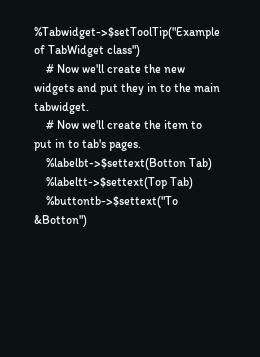%Tabwidget->$setToolTip("Example of TabWidget class")
    # Now we'll create the new widgets and put they in to the main tabwidget.
    # Now we'll create the item to put in to tab's pages.
    %labelbt->$settext(Botton Tab)
    %labeltt->$settext(Top Tab)
    %buttontb->$settext("To &Botton")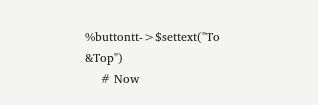%buttontt->$settext("To &Top")
    # Now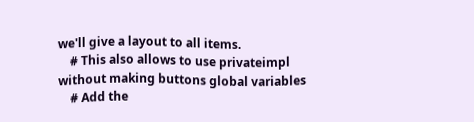we'll give a layout to all items.
    # This also allows to use privateimpl without making buttons global variables
    # Add the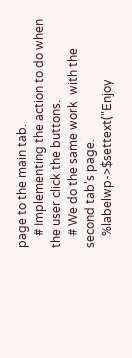page to the main tab.
    # Implementing the action to do when the user click the buttons.
    # We do the same work  with the second tab's page.
    %labelwp->$settext("Enjoy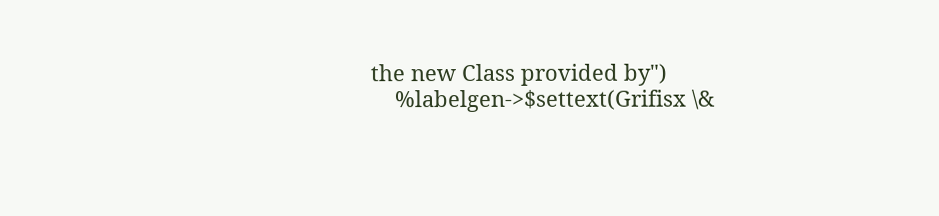the new Class provided by")
    %labelgen->$settext(Grifisx \&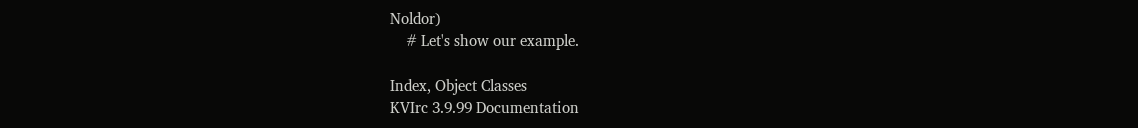Noldor)
    # Let's show our example.

Index, Object Classes
KVIrc 3.9.99 Documentation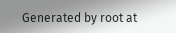Generated by root at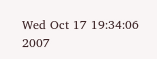Wed Oct 17 19:34:06 2007